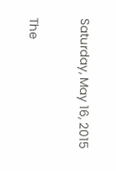Saturday, May 16, 2015

The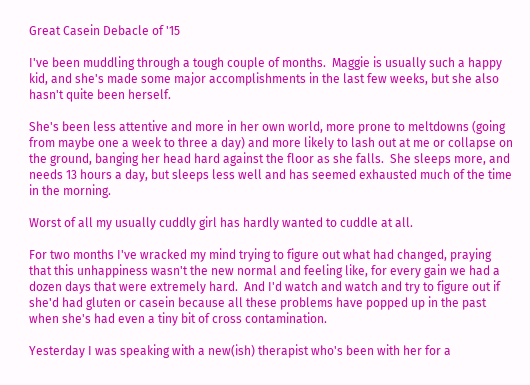Great Casein Debacle of '15

I've been muddling through a tough couple of months.  Maggie is usually such a happy kid, and she's made some major accomplishments in the last few weeks, but she also hasn't quite been herself.

She's been less attentive and more in her own world, more prone to meltdowns (going from maybe one a week to three a day) and more likely to lash out at me or collapse on the ground, banging her head hard against the floor as she falls.  She sleeps more, and needs 13 hours a day, but sleeps less well and has seemed exhausted much of the time in the morning.

Worst of all my usually cuddly girl has hardly wanted to cuddle at all.

For two months I've wracked my mind trying to figure out what had changed, praying that this unhappiness wasn't the new normal and feeling like, for every gain we had a dozen days that were extremely hard.  And I'd watch and watch and try to figure out if she'd had gluten or casein because all these problems have popped up in the past when she's had even a tiny bit of cross contamination.

Yesterday I was speaking with a new(ish) therapist who's been with her for a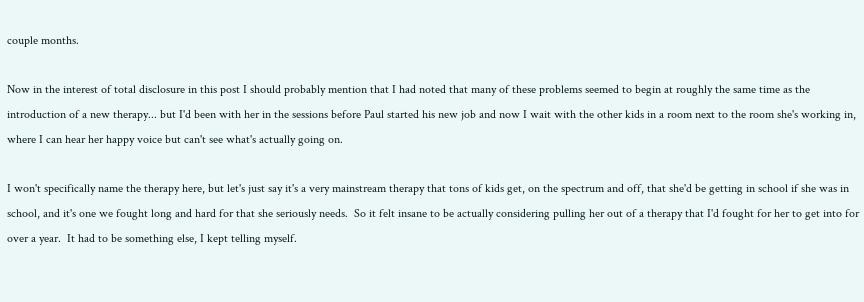couple months.

Now in the interest of total disclosure in this post I should probably mention that I had noted that many of these problems seemed to begin at roughly the same time as the introduction of a new therapy... but I'd been with her in the sessions before Paul started his new job and now I wait with the other kids in a room next to the room she's working in, where I can hear her happy voice but can't see what's actually going on.

I won't specifically name the therapy here, but let's just say it's a very mainstream therapy that tons of kids get, on the spectrum and off, that she'd be getting in school if she was in school, and it's one we fought long and hard for that she seriously needs.  So it felt insane to be actually considering pulling her out of a therapy that I'd fought for her to get into for over a year.  It had to be something else, I kept telling myself.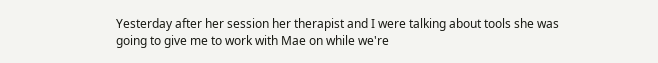Yesterday after her session her therapist and I were talking about tools she was going to give me to work with Mae on while we're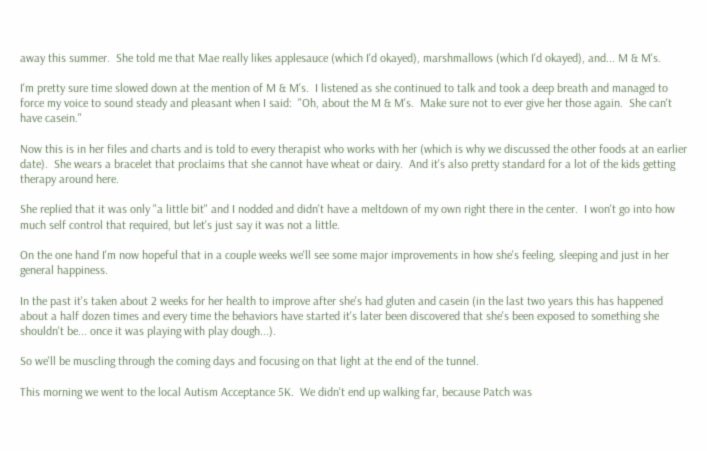away this summer.  She told me that Mae really likes applesauce (which I'd okayed), marshmallows (which I'd okayed), and... M & M's.

I'm pretty sure time slowed down at the mention of M & M's.  I listened as she continued to talk and took a deep breath and managed to force my voice to sound steady and pleasant when I said:  "Oh, about the M & M's.  Make sure not to ever give her those again.  She can't have casein."

Now this is in her files and charts and is told to every therapist who works with her (which is why we discussed the other foods at an earlier date).  She wears a bracelet that proclaims that she cannot have wheat or dairy.  And it's also pretty standard for a lot of the kids getting therapy around here.

She replied that it was only "a little bit" and I nodded and didn't have a meltdown of my own right there in the center.  I won't go into how much self control that required, but let's just say it was not a little.

On the one hand I'm now hopeful that in a couple weeks we'll see some major improvements in how she's feeling, sleeping and just in her general happiness.

In the past it's taken about 2 weeks for her health to improve after she's had gluten and casein (in the last two years this has happened about a half dozen times and every time the behaviors have started it's later been discovered that she's been exposed to something she shouldn't be... once it was playing with play dough...).

So we'll be muscling through the coming days and focusing on that light at the end of the tunnel.

This morning we went to the local Autism Acceptance 5K.  We didn't end up walking far, because Patch was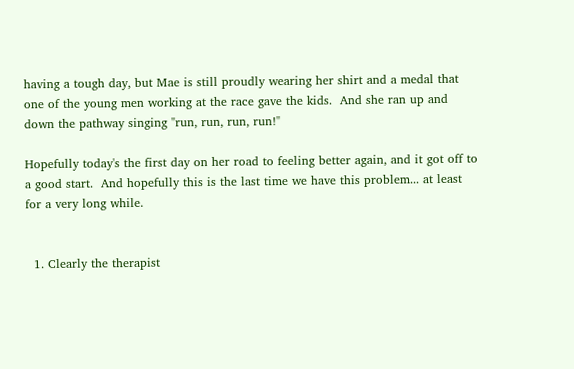having a tough day, but Mae is still proudly wearing her shirt and a medal that one of the young men working at the race gave the kids.  And she ran up and down the pathway singing "run, run, run, run!"

Hopefully today's the first day on her road to feeling better again, and it got off to a good start.  And hopefully this is the last time we have this problem... at least for a very long while.


  1. Clearly the therapist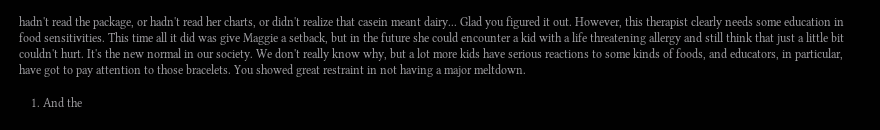hadn't read the package, or hadn't read her charts, or didn't realize that casein meant dairy... Glad you figured it out. However, this therapist clearly needs some education in food sensitivities. This time all it did was give Maggie a setback, but in the future she could encounter a kid with a life threatening allergy and still think that just a little bit couldn't hurt. It's the new normal in our society. We don't really know why, but a lot more kids have serious reactions to some kinds of foods, and educators, in particular, have got to pay attention to those bracelets. You showed great restraint in not having a major meltdown.

    1. And the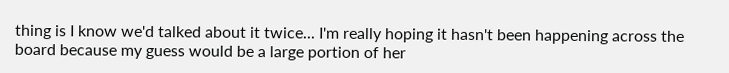thing is I know we'd talked about it twice... I'm really hoping it hasn't been happening across the board because my guess would be a large portion of her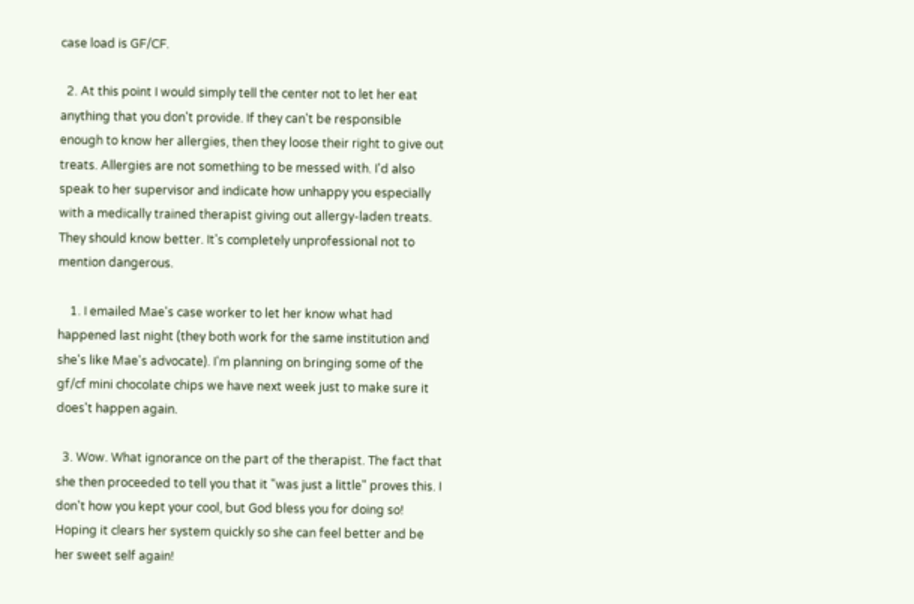case load is GF/CF.

  2. At this point I would simply tell the center not to let her eat anything that you don't provide. If they can't be responsible enough to know her allergies, then they loose their right to give out treats. Allergies are not something to be messed with. I'd also speak to her supervisor and indicate how unhappy you especially with a medically trained therapist giving out allergy-laden treats. They should know better. It's completely unprofessional not to mention dangerous.

    1. I emailed Mae's case worker to let her know what had happened last night (they both work for the same institution and she's like Mae's advocate). I'm planning on bringing some of the gf/cf mini chocolate chips we have next week just to make sure it does't happen again.

  3. Wow. What ignorance on the part of the therapist. The fact that she then proceeded to tell you that it "was just a little" proves this. I don't how you kept your cool, but God bless you for doing so! Hoping it clears her system quickly so she can feel better and be her sweet self again!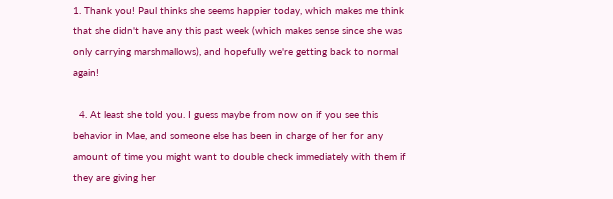1. Thank you! Paul thinks she seems happier today, which makes me think that she didn't have any this past week (which makes sense since she was only carrying marshmallows), and hopefully we're getting back to normal again!

  4. At least she told you. I guess maybe from now on if you see this behavior in Mae, and someone else has been in charge of her for any amount of time you might want to double check immediately with them if they are giving her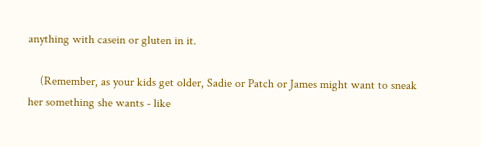anything with casein or gluten in it.

    (Remember, as your kids get older, Sadie or Patch or James might want to sneak her something she wants - like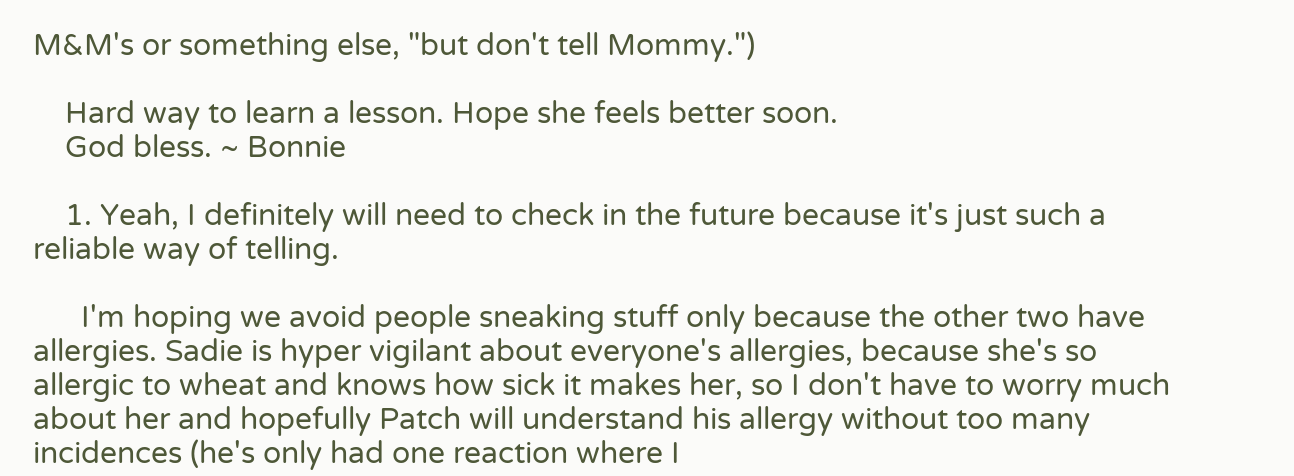M&M's or something else, "but don't tell Mommy.")

    Hard way to learn a lesson. Hope she feels better soon.
    God bless. ~ Bonnie

    1. Yeah, I definitely will need to check in the future because it's just such a reliable way of telling.

      I'm hoping we avoid people sneaking stuff only because the other two have allergies. Sadie is hyper vigilant about everyone's allergies, because she's so allergic to wheat and knows how sick it makes her, so I don't have to worry much about her and hopefully Patch will understand his allergy without too many incidences (he's only had one reaction where I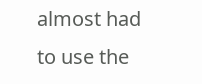almost had to use the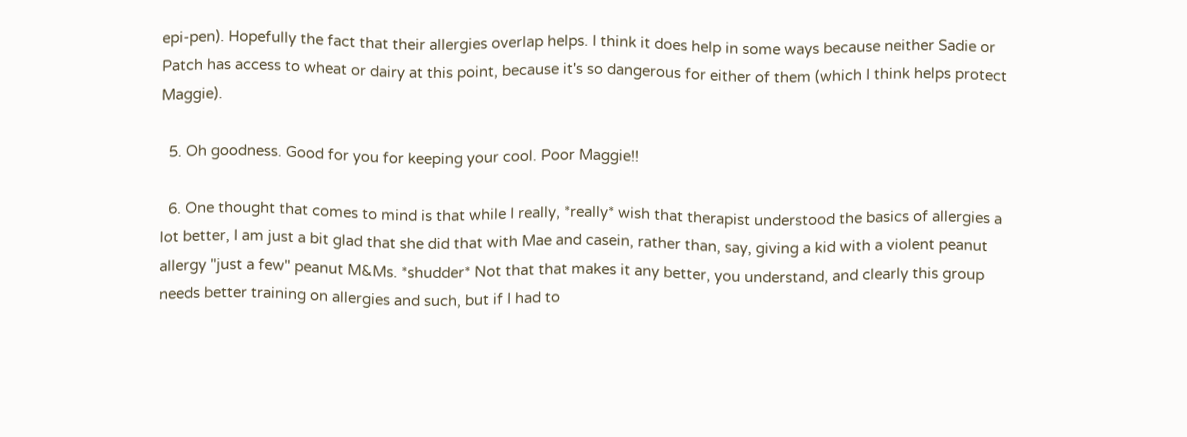epi-pen). Hopefully the fact that their allergies overlap helps. I think it does help in some ways because neither Sadie or Patch has access to wheat or dairy at this point, because it's so dangerous for either of them (which I think helps protect Maggie).

  5. Oh goodness. Good for you for keeping your cool. Poor Maggie!!

  6. One thought that comes to mind is that while I really, *really* wish that therapist understood the basics of allergies a lot better, I am just a bit glad that she did that with Mae and casein, rather than, say, giving a kid with a violent peanut allergy "just a few" peanut M&Ms. *shudder* Not that that makes it any better, you understand, and clearly this group needs better training on allergies and such, but if I had to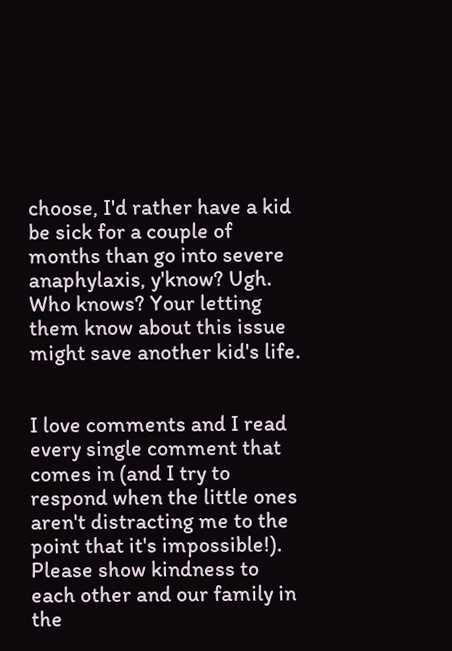choose, I'd rather have a kid be sick for a couple of months than go into severe anaphylaxis, y'know? Ugh. Who knows? Your letting them know about this issue might save another kid's life.


I love comments and I read every single comment that comes in (and I try to respond when the little ones aren't distracting me to the point that it's impossible!). Please show kindness to each other and our family in the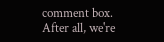comment box. After all, we're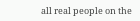all real people on the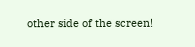other side of the screen!